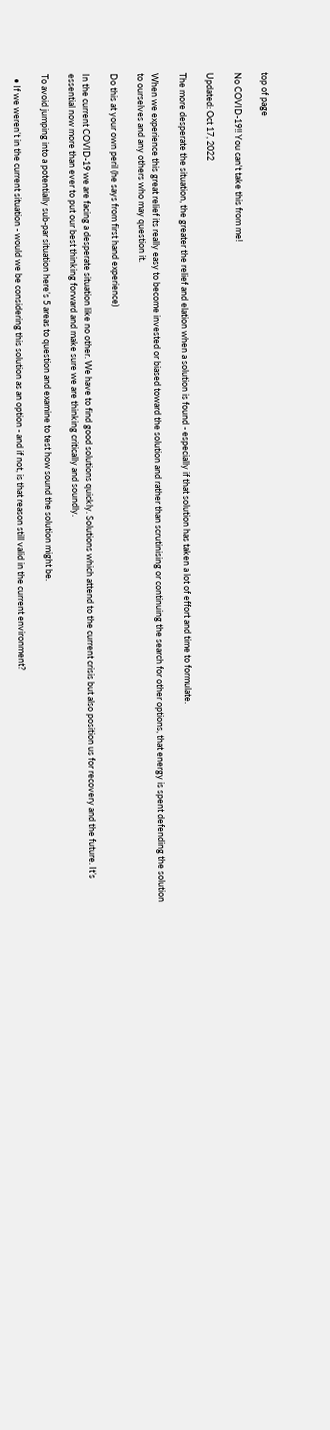top of page

No COVID-19!! You can't take this from me!

Updated: Oct 17, 2022

The more desperate the situation, the greater the relief and elation when a solution is found - especially if that solution has taken a lot of effort and time to formulate.

When we experience this great relief its really easy to become invested or biased toward the solution and rather than scrutinising or continuing the search for other options, that energy is spent defending the solution to ourselves and any others who may question it.

Do this at your own peril (he says from first hand experience)

In the current COVID-19 we are facing a desperate situation like no other. We have to find good solutions quickly. Solutions which attend to the current crisis but also position us for recovery and the future. It’s essential now more than ever to put our best thinking forward and make sure we are thinking critically and soundly.

To avoid jumping into a potentially sub-par situation here’s 5 areas to question and examine to test how sound the solution might be.

  • If we weren’t in the current situation - would we be considering this solution as an option - and if not, is that reason still valid in the current environment?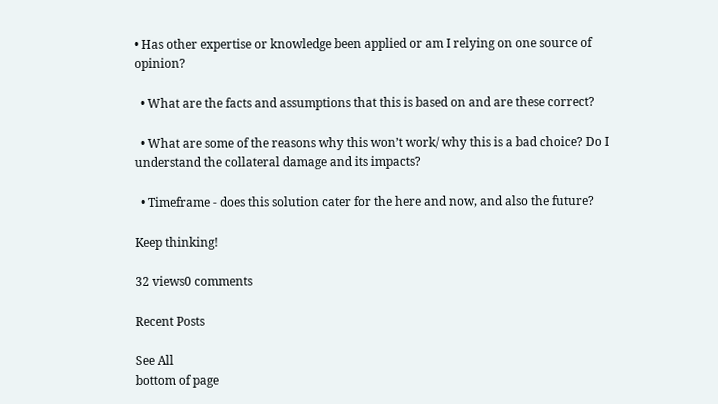• Has other expertise or knowledge been applied or am I relying on one source of opinion?

  • What are the facts and assumptions that this is based on and are these correct?

  • What are some of the reasons why this won’t work/ why this is a bad choice? Do I understand the collateral damage and its impacts?

  • Timeframe - does this solution cater for the here and now, and also the future?

Keep thinking!

32 views0 comments

Recent Posts

See All
bottom of page